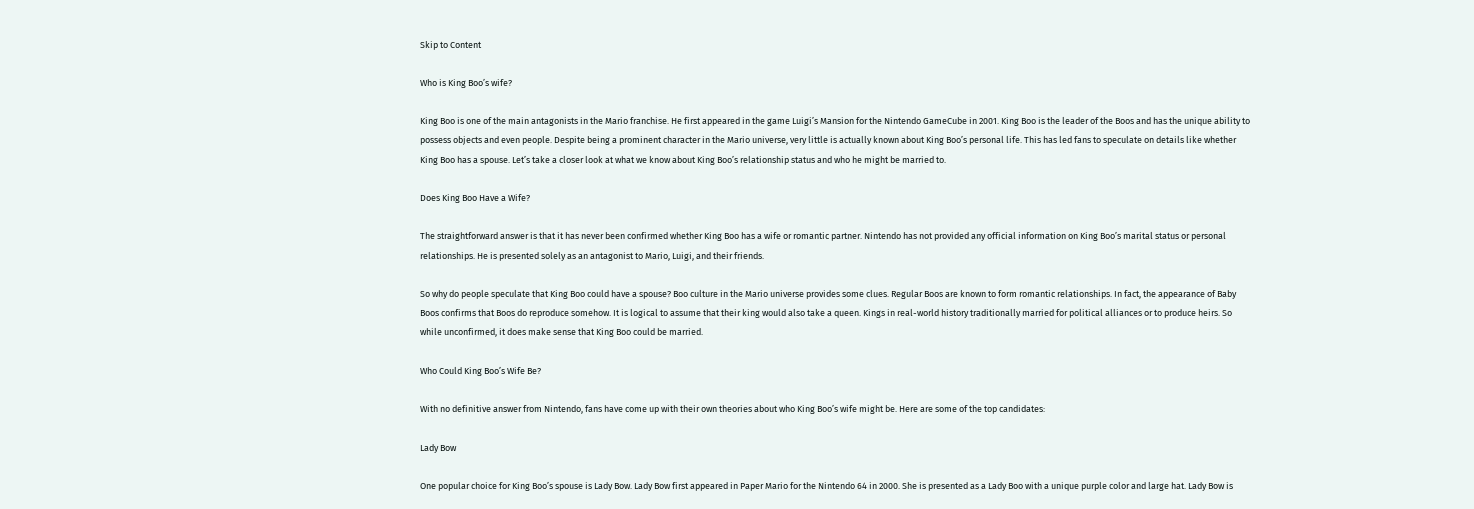Skip to Content

Who is King Boo’s wife?

King Boo is one of the main antagonists in the Mario franchise. He first appeared in the game Luigi’s Mansion for the Nintendo GameCube in 2001. King Boo is the leader of the Boos and has the unique ability to possess objects and even people. Despite being a prominent character in the Mario universe, very little is actually known about King Boo’s personal life. This has led fans to speculate on details like whether King Boo has a spouse. Let’s take a closer look at what we know about King Boo’s relationship status and who he might be married to.

Does King Boo Have a Wife?

The straightforward answer is that it has never been confirmed whether King Boo has a wife or romantic partner. Nintendo has not provided any official information on King Boo’s marital status or personal relationships. He is presented solely as an antagonist to Mario, Luigi, and their friends.

So why do people speculate that King Boo could have a spouse? Boo culture in the Mario universe provides some clues. Regular Boos are known to form romantic relationships. In fact, the appearance of Baby Boos confirms that Boos do reproduce somehow. It is logical to assume that their king would also take a queen. Kings in real-world history traditionally married for political alliances or to produce heirs. So while unconfirmed, it does make sense that King Boo could be married.

Who Could King Boo’s Wife Be?

With no definitive answer from Nintendo, fans have come up with their own theories about who King Boo’s wife might be. Here are some of the top candidates:

Lady Bow

One popular choice for King Boo’s spouse is Lady Bow. Lady Bow first appeared in Paper Mario for the Nintendo 64 in 2000. She is presented as a Lady Boo with a unique purple color and large hat. Lady Bow is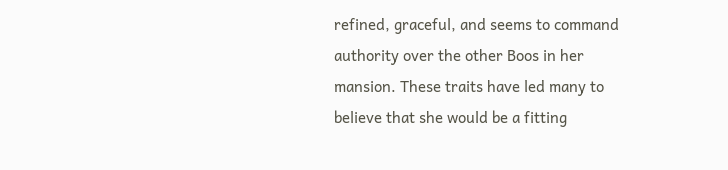refined, graceful, and seems to command authority over the other Boos in her mansion. These traits have led many to believe that she would be a fitting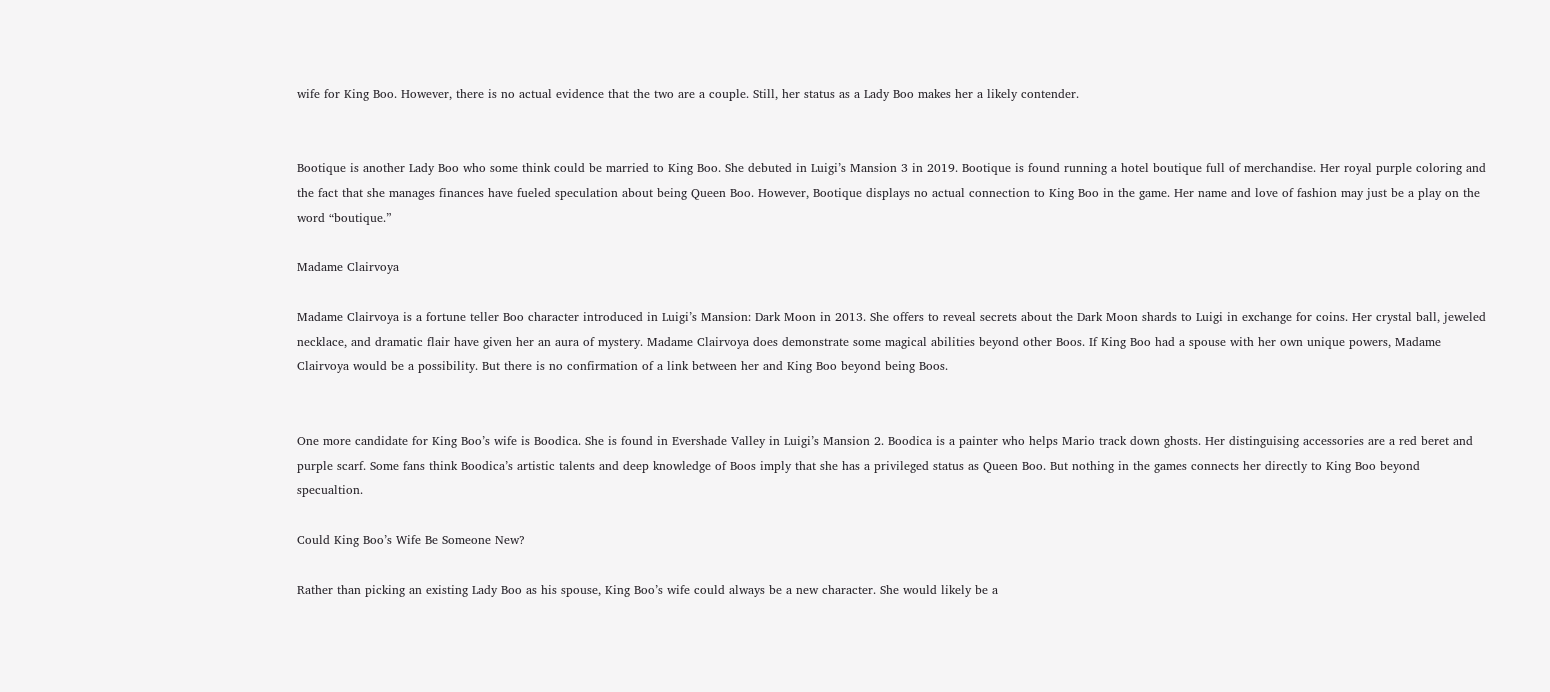wife for King Boo. However, there is no actual evidence that the two are a couple. Still, her status as a Lady Boo makes her a likely contender.


Bootique is another Lady Boo who some think could be married to King Boo. She debuted in Luigi’s Mansion 3 in 2019. Bootique is found running a hotel boutique full of merchandise. Her royal purple coloring and the fact that she manages finances have fueled speculation about being Queen Boo. However, Bootique displays no actual connection to King Boo in the game. Her name and love of fashion may just be a play on the word “boutique.”

Madame Clairvoya

Madame Clairvoya is a fortune teller Boo character introduced in Luigi’s Mansion: Dark Moon in 2013. She offers to reveal secrets about the Dark Moon shards to Luigi in exchange for coins. Her crystal ball, jeweled necklace, and dramatic flair have given her an aura of mystery. Madame Clairvoya does demonstrate some magical abilities beyond other Boos. If King Boo had a spouse with her own unique powers, Madame Clairvoya would be a possibility. But there is no confirmation of a link between her and King Boo beyond being Boos.


One more candidate for King Boo’s wife is Boodica. She is found in Evershade Valley in Luigi’s Mansion 2. Boodica is a painter who helps Mario track down ghosts. Her distinguising accessories are a red beret and purple scarf. Some fans think Boodica’s artistic talents and deep knowledge of Boos imply that she has a privileged status as Queen Boo. But nothing in the games connects her directly to King Boo beyond specualtion.

Could King Boo’s Wife Be Someone New?

Rather than picking an existing Lady Boo as his spouse, King Boo’s wife could always be a new character. She would likely be a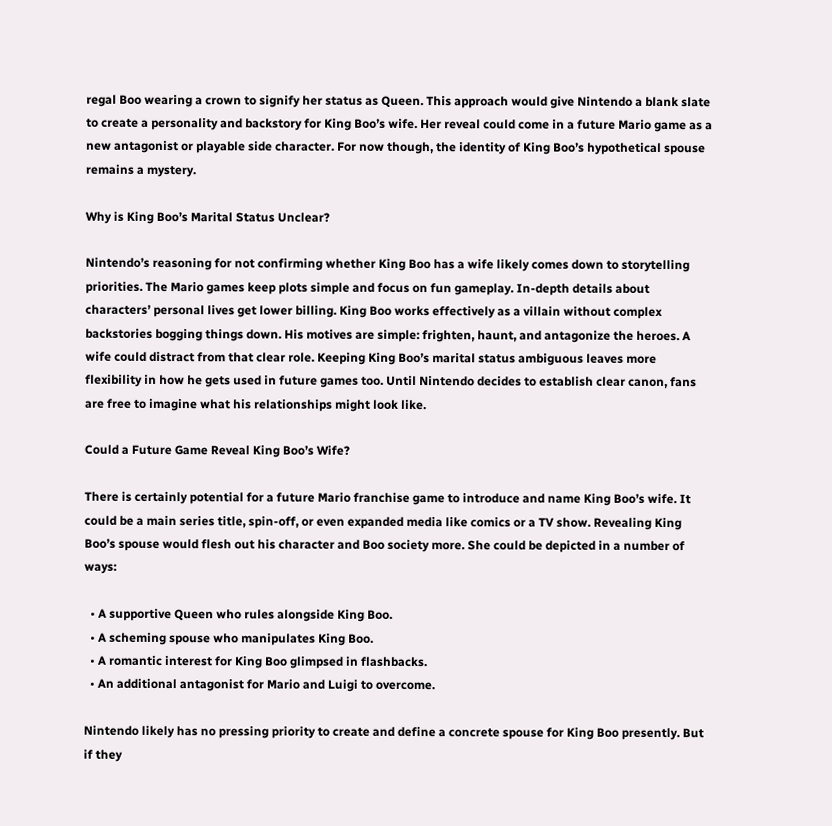regal Boo wearing a crown to signify her status as Queen. This approach would give Nintendo a blank slate to create a personality and backstory for King Boo’s wife. Her reveal could come in a future Mario game as a new antagonist or playable side character. For now though, the identity of King Boo’s hypothetical spouse remains a mystery.

Why is King Boo’s Marital Status Unclear?

Nintendo’s reasoning for not confirming whether King Boo has a wife likely comes down to storytelling priorities. The Mario games keep plots simple and focus on fun gameplay. In-depth details about characters’ personal lives get lower billing. King Boo works effectively as a villain without complex backstories bogging things down. His motives are simple: frighten, haunt, and antagonize the heroes. A wife could distract from that clear role. Keeping King Boo’s marital status ambiguous leaves more flexibility in how he gets used in future games too. Until Nintendo decides to establish clear canon, fans are free to imagine what his relationships might look like.

Could a Future Game Reveal King Boo’s Wife?

There is certainly potential for a future Mario franchise game to introduce and name King Boo’s wife. It could be a main series title, spin-off, or even expanded media like comics or a TV show. Revealing King Boo’s spouse would flesh out his character and Boo society more. She could be depicted in a number of ways:

  • A supportive Queen who rules alongside King Boo.
  • A scheming spouse who manipulates King Boo.
  • A romantic interest for King Boo glimpsed in flashbacks.
  • An additional antagonist for Mario and Luigi to overcome.

Nintendo likely has no pressing priority to create and define a concrete spouse for King Boo presently. But if they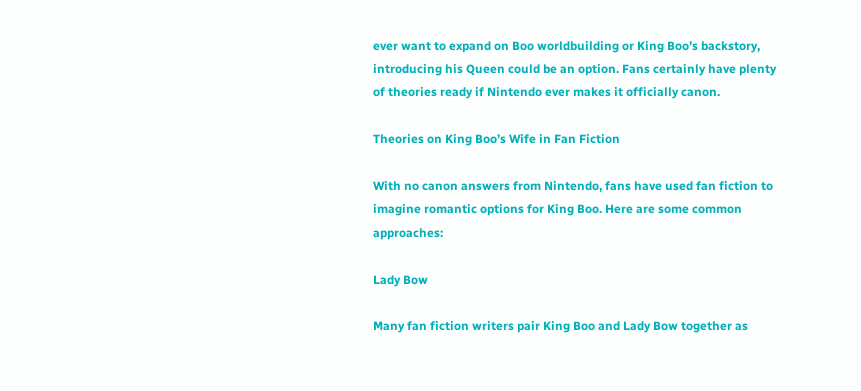ever want to expand on Boo worldbuilding or King Boo’s backstory, introducing his Queen could be an option. Fans certainly have plenty of theories ready if Nintendo ever makes it officially canon.

Theories on King Boo’s Wife in Fan Fiction

With no canon answers from Nintendo, fans have used fan fiction to imagine romantic options for King Boo. Here are some common approaches:

Lady Bow

Many fan fiction writers pair King Boo and Lady Bow together as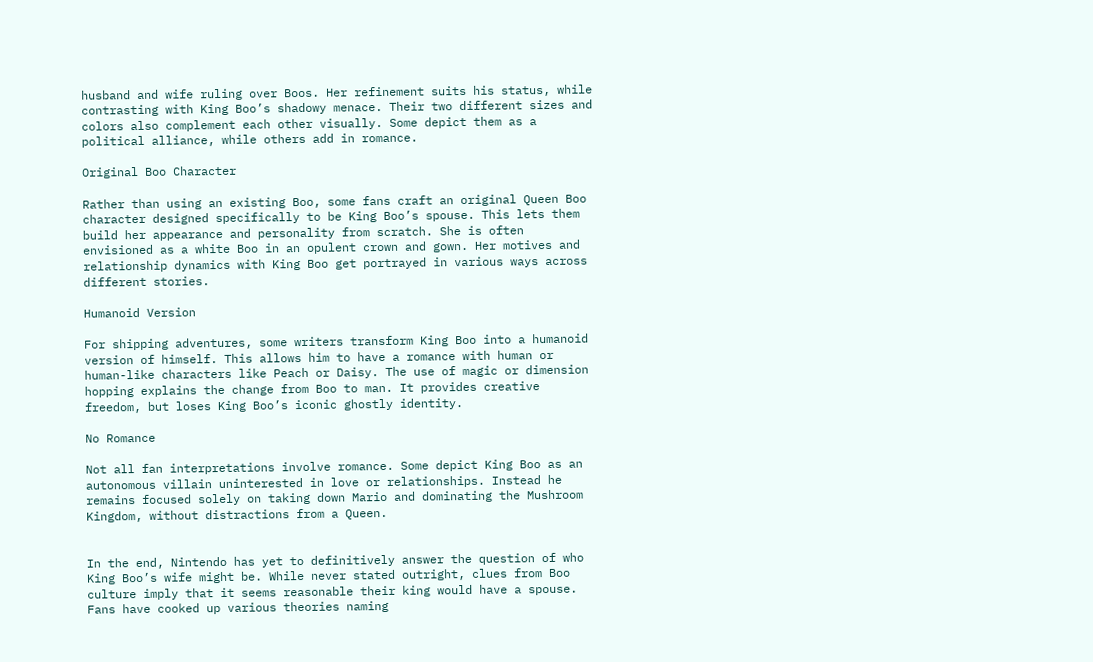husband and wife ruling over Boos. Her refinement suits his status, while contrasting with King Boo’s shadowy menace. Their two different sizes and colors also complement each other visually. Some depict them as a political alliance, while others add in romance.

Original Boo Character

Rather than using an existing Boo, some fans craft an original Queen Boo character designed specifically to be King Boo’s spouse. This lets them build her appearance and personality from scratch. She is often envisioned as a white Boo in an opulent crown and gown. Her motives and relationship dynamics with King Boo get portrayed in various ways across different stories.

Humanoid Version

For shipping adventures, some writers transform King Boo into a humanoid version of himself. This allows him to have a romance with human or human-like characters like Peach or Daisy. The use of magic or dimension hopping explains the change from Boo to man. It provides creative freedom, but loses King Boo’s iconic ghostly identity.

No Romance

Not all fan interpretations involve romance. Some depict King Boo as an autonomous villain uninterested in love or relationships. Instead he remains focused solely on taking down Mario and dominating the Mushroom Kingdom, without distractions from a Queen.


In the end, Nintendo has yet to definitively answer the question of who King Boo’s wife might be. While never stated outright, clues from Boo culture imply that it seems reasonable their king would have a spouse. Fans have cooked up various theories naming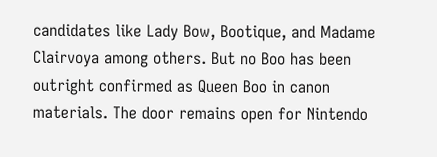candidates like Lady Bow, Bootique, and Madame Clairvoya among others. But no Boo has been outright confirmed as Queen Boo in canon materials. The door remains open for Nintendo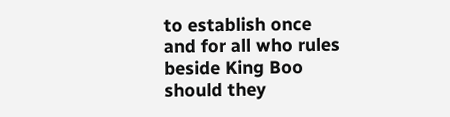to establish once and for all who rules beside King Boo should they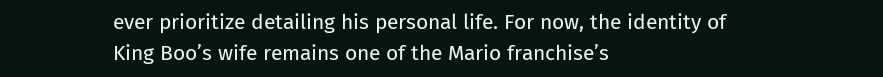ever prioritize detailing his personal life. For now, the identity of King Boo’s wife remains one of the Mario franchise’s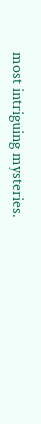most intriguing mysteries.